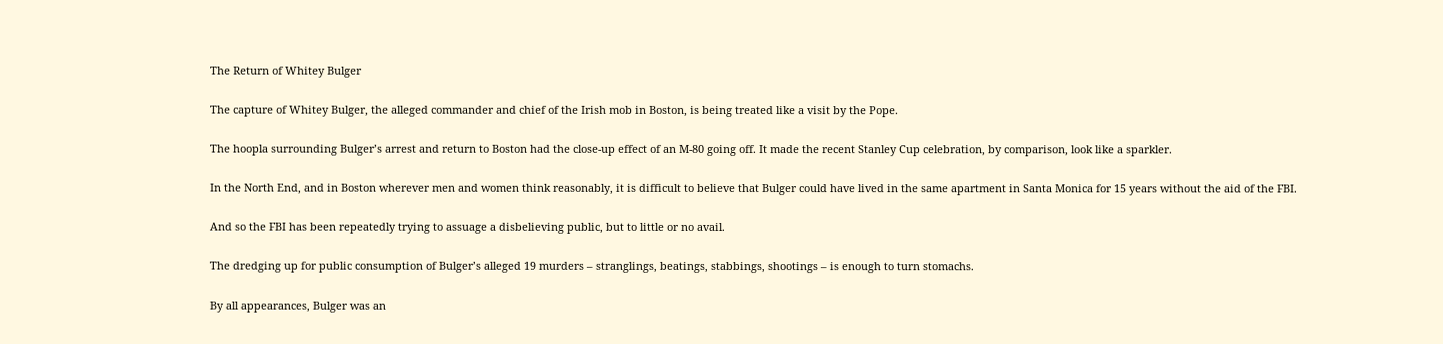The Return of Whitey Bulger

The capture of Whitey Bulger, the alleged commander and chief of the Irish mob in Boston, is being treated like a visit by the Pope.

The hoopla surrounding Bulger’s arrest and return to Boston had the close-up effect of an M-80 going off. It made the recent Stanley Cup celebration, by comparison, look like a sparkler.

In the North End, and in Boston wherever men and women think reasonably, it is difficult to believe that Bulger could have lived in the same apartment in Santa Monica for 15 years without the aid of the FBI.

And so the FBI has been repeatedly trying to assuage a disbelieving public, but to little or no avail.

The dredging up for public consumption of Bulger’s alleged 19 murders – stranglings, beatings, stabbings, shootings – is enough to turn stomachs.

By all appearances, Bulger was an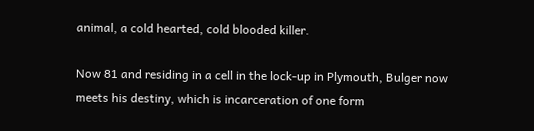animal, a cold hearted, cold blooded killer.

Now 81 and residing in a cell in the lock-up in Plymouth, Bulger now meets his destiny, which is incarceration of one form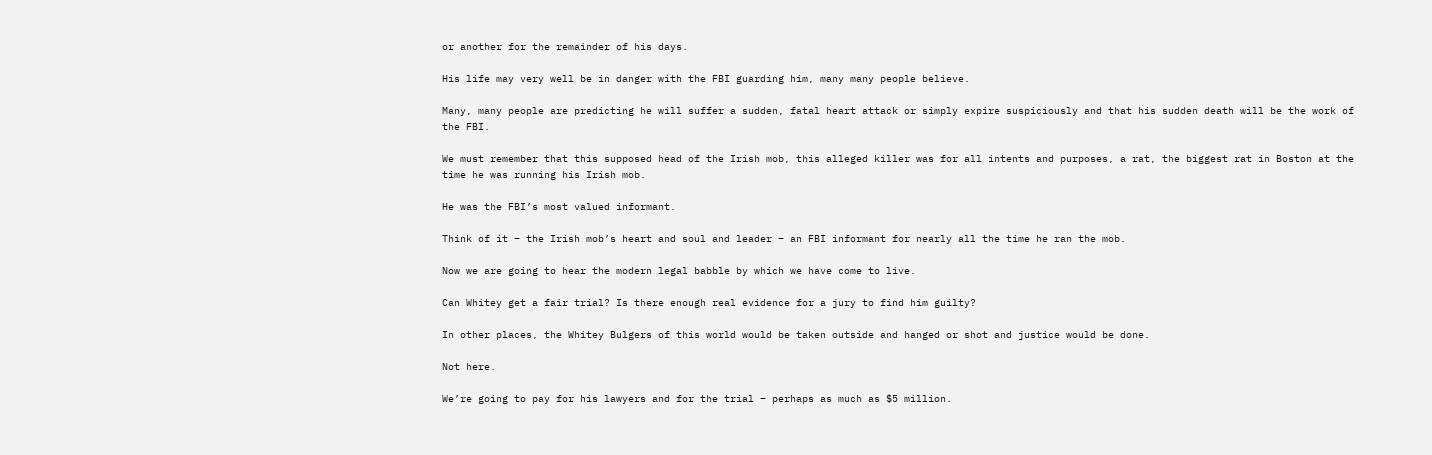or another for the remainder of his days.

His life may very well be in danger with the FBI guarding him, many many people believe.

Many, many people are predicting he will suffer a sudden, fatal heart attack or simply expire suspiciously and that his sudden death will be the work of the FBI.

We must remember that this supposed head of the Irish mob, this alleged killer was for all intents and purposes, a rat, the biggest rat in Boston at the time he was running his Irish mob.

He was the FBI’s most valued informant.

Think of it – the Irish mob’s heart and soul and leader – an FBI informant for nearly all the time he ran the mob.

Now we are going to hear the modern legal babble by which we have come to live.

Can Whitey get a fair trial? Is there enough real evidence for a jury to find him guilty?

In other places, the Whitey Bulgers of this world would be taken outside and hanged or shot and justice would be done.

Not here.

We’re going to pay for his lawyers and for the trial – perhaps as much as $5 million.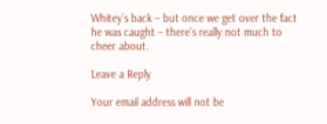Whitey’s back – but once we get over the fact he was caught – there’s really not much to cheer about.

Leave a Reply

Your email address will not be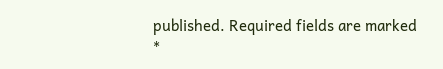published. Required fields are marked *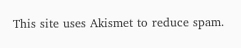This site uses Akismet to reduce spam.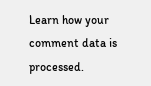Learn how your comment data is processed.